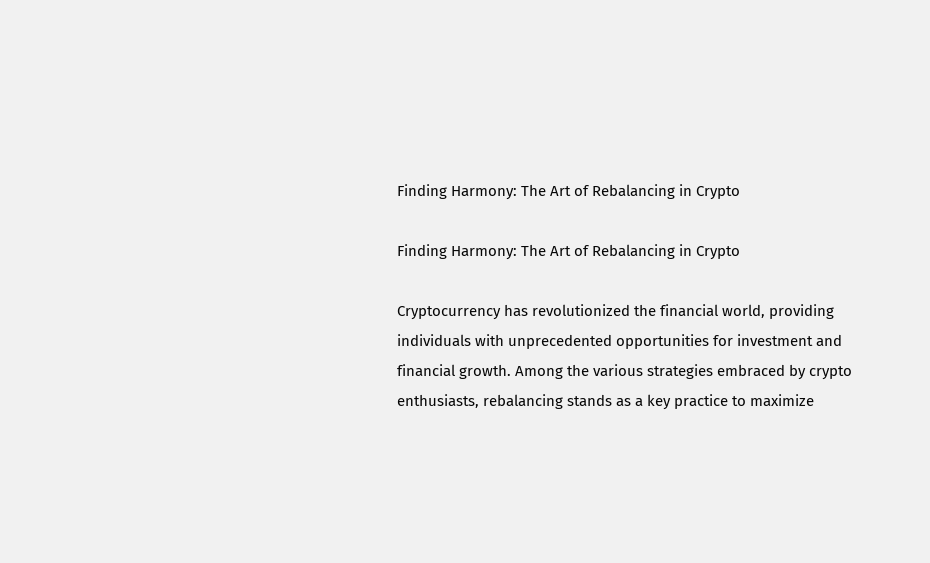Finding Harmony: The Art of Rebalancing in Crypto

Finding Harmony: The Art of Rebalancing in Crypto

Cryptocurrency has revolutionized the financial world, providing individuals with unprecedented opportunities for investment and financial growth. Among the various strategies embraced by crypto enthusiasts, rebalancing stands as a key practice to maximize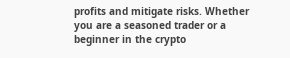profits and mitigate risks. Whether you are a seasoned trader or a beginner in the crypto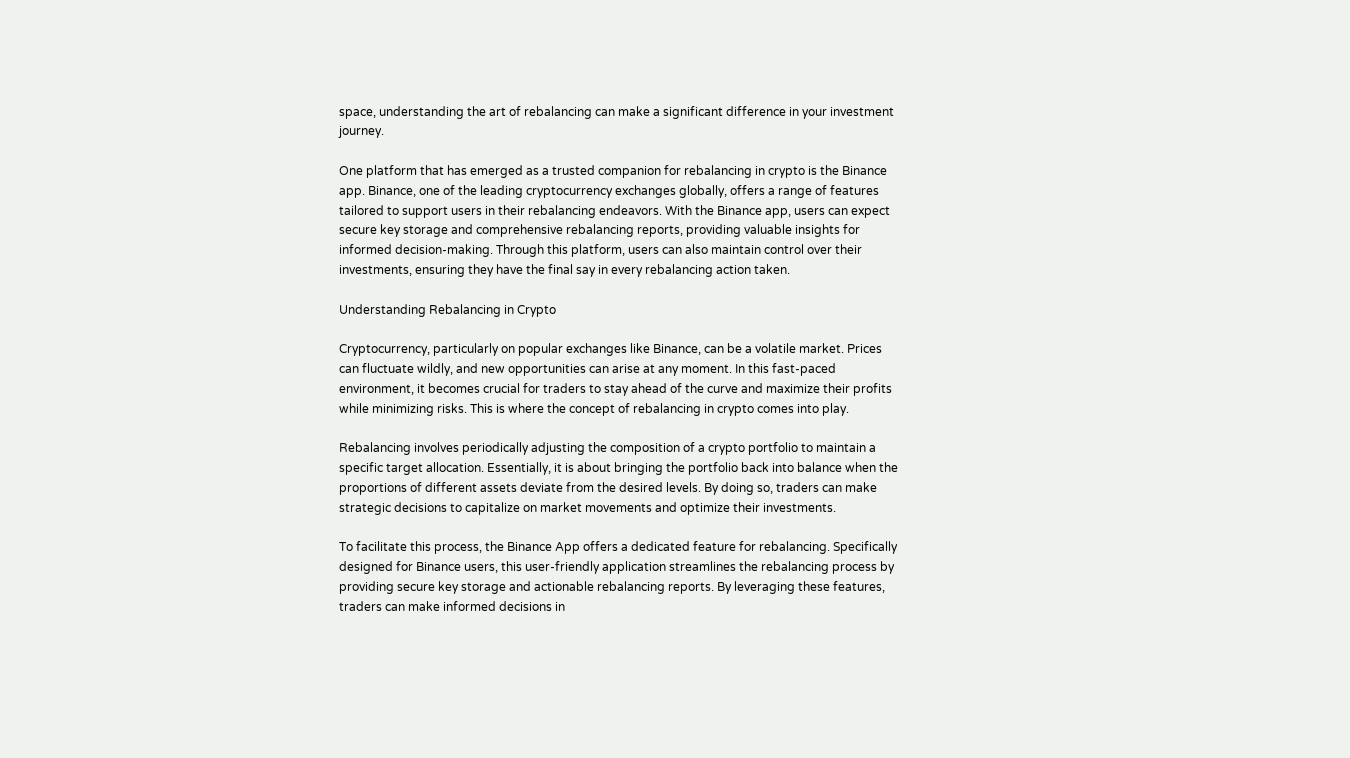space, understanding the art of rebalancing can make a significant difference in your investment journey.

One platform that has emerged as a trusted companion for rebalancing in crypto is the Binance app. Binance, one of the leading cryptocurrency exchanges globally, offers a range of features tailored to support users in their rebalancing endeavors. With the Binance app, users can expect secure key storage and comprehensive rebalancing reports, providing valuable insights for informed decision-making. Through this platform, users can also maintain control over their investments, ensuring they have the final say in every rebalancing action taken.

Understanding Rebalancing in Crypto

Cryptocurrency, particularly on popular exchanges like Binance, can be a volatile market. Prices can fluctuate wildly, and new opportunities can arise at any moment. In this fast-paced environment, it becomes crucial for traders to stay ahead of the curve and maximize their profits while minimizing risks. This is where the concept of rebalancing in crypto comes into play.

Rebalancing involves periodically adjusting the composition of a crypto portfolio to maintain a specific target allocation. Essentially, it is about bringing the portfolio back into balance when the proportions of different assets deviate from the desired levels. By doing so, traders can make strategic decisions to capitalize on market movements and optimize their investments.

To facilitate this process, the Binance App offers a dedicated feature for rebalancing. Specifically designed for Binance users, this user-friendly application streamlines the rebalancing process by providing secure key storage and actionable rebalancing reports. By leveraging these features, traders can make informed decisions in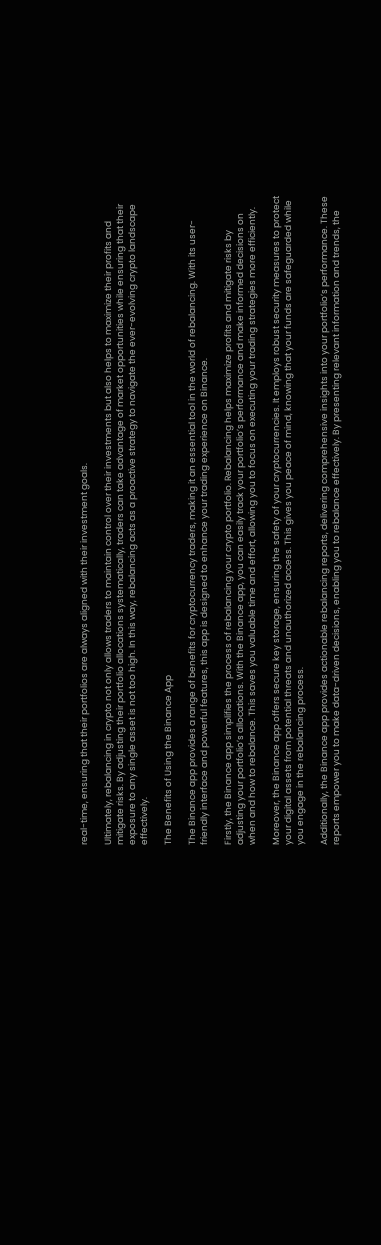real-time, ensuring that their portfolios are always aligned with their investment goals.

Ultimately, rebalancing in crypto not only allows traders to maintain control over their investments but also helps to maximize their profits and mitigate risks. By adjusting their portfolio allocations systematically, traders can take advantage of market opportunities while ensuring that their exposure to any single asset is not too high. In this way, rebalancing acts as a proactive strategy to navigate the ever-evolving crypto landscape effectively.

The Benefits of Using the Binance App

The Binance app provides a range of benefits for cryptocurrency traders, making it an essential tool in the world of rebalancing. With its user-friendly interface and powerful features, this app is designed to enhance your trading experience on Binance.

Firstly, the Binance app simplifies the process of rebalancing your crypto portfolio. Rebalancing helps maximize profits and mitigate risks by adjusting your portfolio’s allocations. With the Binance app, you can easily track your portfolio’s performance and make informed decisions on when and how to rebalance. This saves you valuable time and effort, allowing you to focus on executing your trading strategies more efficiently.

Moreover, the Binance app offers secure key storage, ensuring the safety of your cryptocurrencies. It employs robust security measures to protect your digital assets from potential threats and unauthorized access. This gives you peace of mind, knowing that your funds are safeguarded while you engage in the rebalancing process.

Additionally, the Binance app provides actionable rebalancing reports, delivering comprehensive insights into your portfolio’s performance. These reports empower you to make data-driven decisions, enabling you to rebalance effectively. By presenting relevant information and trends, the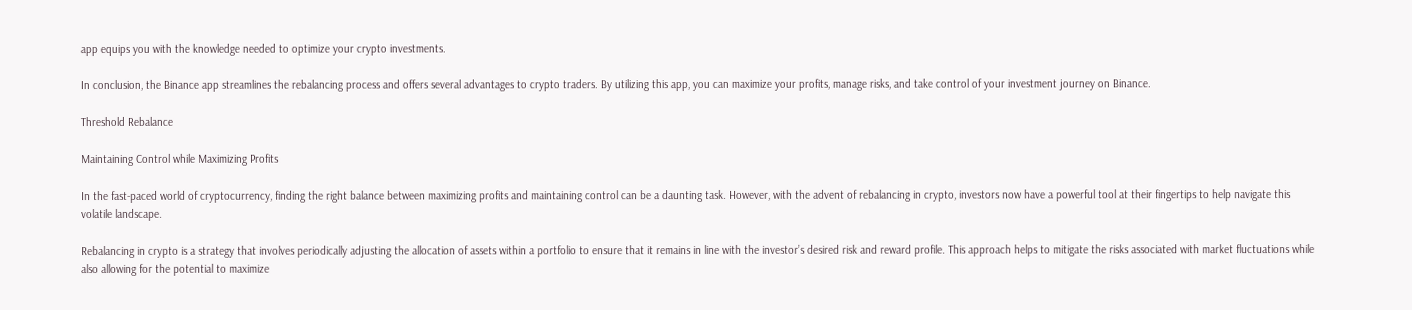app equips you with the knowledge needed to optimize your crypto investments.

In conclusion, the Binance app streamlines the rebalancing process and offers several advantages to crypto traders. By utilizing this app, you can maximize your profits, manage risks, and take control of your investment journey on Binance.

Threshold Rebalance

Maintaining Control while Maximizing Profits

In the fast-paced world of cryptocurrency, finding the right balance between maximizing profits and maintaining control can be a daunting task. However, with the advent of rebalancing in crypto, investors now have a powerful tool at their fingertips to help navigate this volatile landscape.

Rebalancing in crypto is a strategy that involves periodically adjusting the allocation of assets within a portfolio to ensure that it remains in line with the investor’s desired risk and reward profile. This approach helps to mitigate the risks associated with market fluctuations while also allowing for the potential to maximize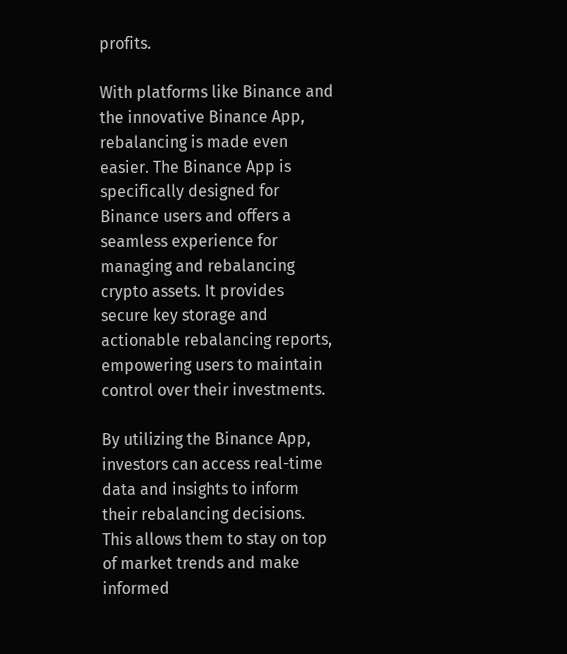profits.

With platforms like Binance and the innovative Binance App, rebalancing is made even easier. The Binance App is specifically designed for Binance users and offers a seamless experience for managing and rebalancing crypto assets. It provides secure key storage and actionable rebalancing reports, empowering users to maintain control over their investments.

By utilizing the Binance App, investors can access real-time data and insights to inform their rebalancing decisions. This allows them to stay on top of market trends and make informed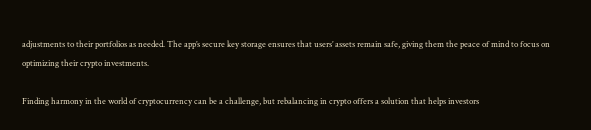adjustments to their portfolios as needed. The app’s secure key storage ensures that users’ assets remain safe, giving them the peace of mind to focus on optimizing their crypto investments.

Finding harmony in the world of cryptocurrency can be a challenge, but rebalancing in crypto offers a solution that helps investors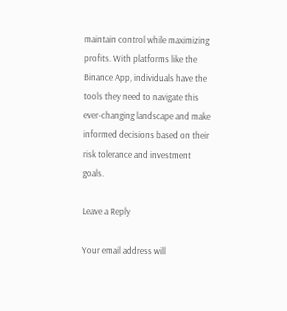maintain control while maximizing profits. With platforms like the Binance App, individuals have the tools they need to navigate this ever-changing landscape and make informed decisions based on their risk tolerance and investment goals.

Leave a Reply

Your email address will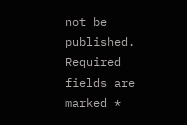not be published. Required fields are marked *